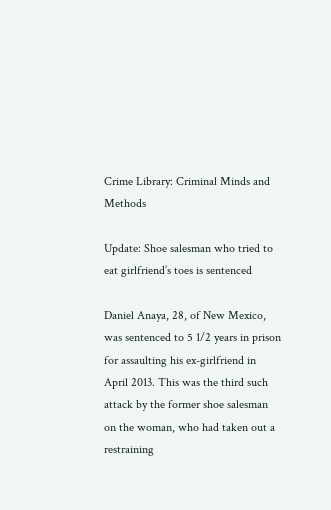Crime Library: Criminal Minds and Methods

Update: Shoe salesman who tried to eat girlfriend’s toes is sentenced

Daniel Anaya, 28, of New Mexico, was sentenced to 5 1/2 years in prison for assaulting his ex-girlfriend in April 2013. This was the third such attack by the former shoe salesman on the woman, who had taken out a restraining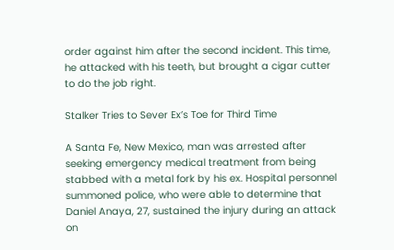order against him after the second incident. This time, he attacked with his teeth, but brought a cigar cutter to do the job right.

Stalker Tries to Sever Ex’s Toe for Third Time

A Santa Fe, New Mexico, man was arrested after seeking emergency medical treatment from being stabbed with a metal fork by his ex. Hospital personnel summoned police, who were able to determine that Daniel Anaya, 27, sustained the injury during an attack on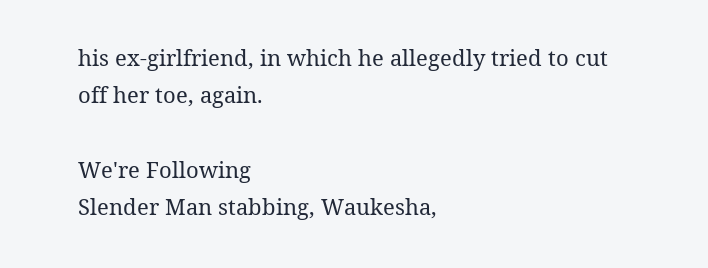his ex-girlfriend, in which he allegedly tried to cut off her toe, again.

We're Following
Slender Man stabbing, Waukesha,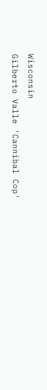Wisconsin
Gilberto Valle 'Cannibal Cop'